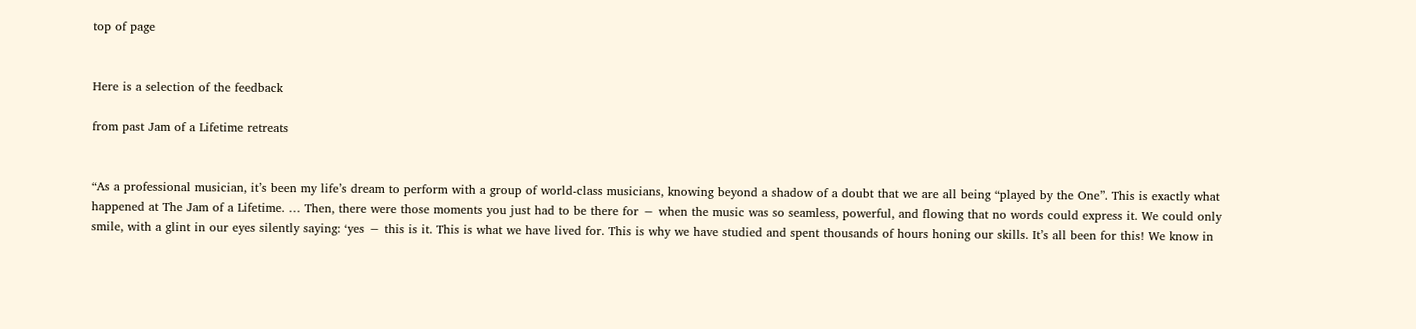top of page


Here is a selection of the feedback

from past Jam of a Lifetime retreats


“As a professional musician, it’s been my life’s dream to perform with a group of world-class musicians, knowing beyond a shadow of a doubt that we are all being “played by the One”. This is exactly what happened at The Jam of a Lifetime. … Then, there were those moments you just had to be there for − when the music was so seamless, powerful, and flowing that no words could express it. We could only smile, with a glint in our eyes silently saying: ‘yes − this is it. This is what we have lived for. This is why we have studied and spent thousands of hours honing our skills. It’s all been for this! We know in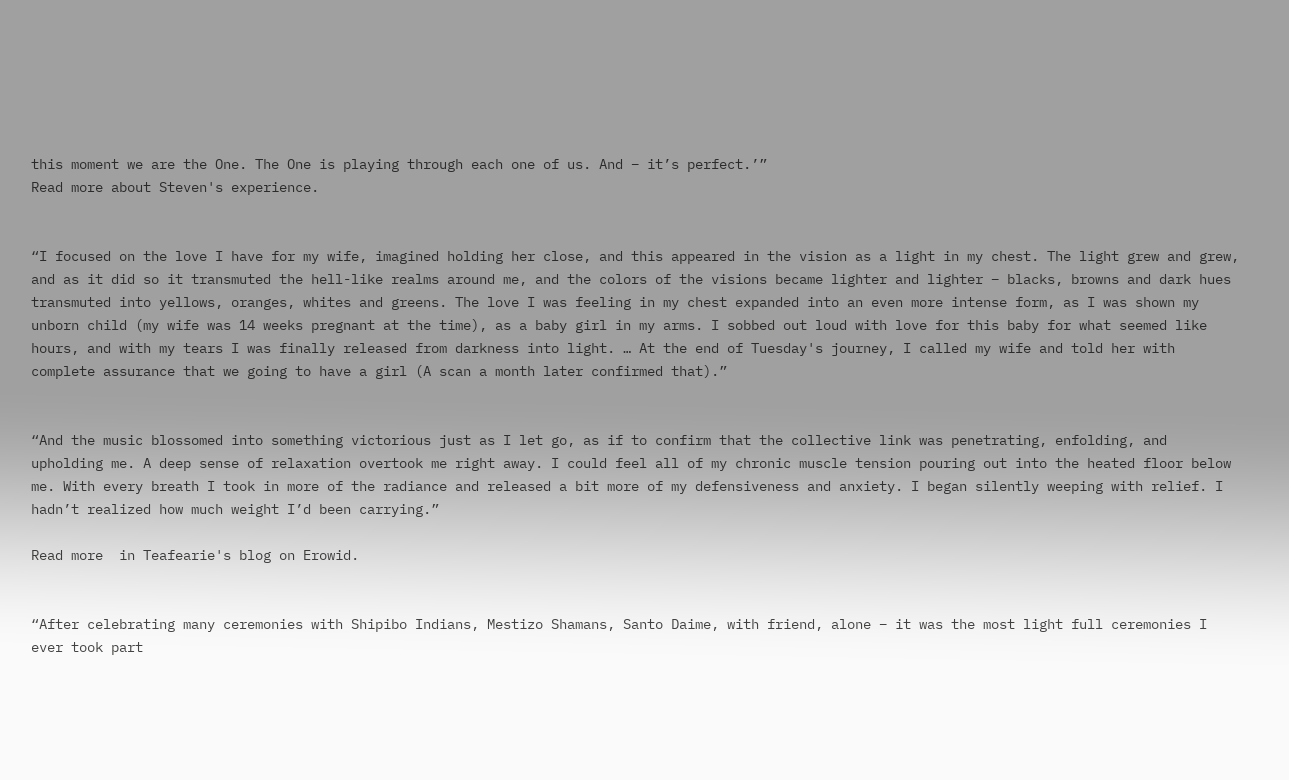this moment we are the One. The One is playing through each one of us. And − it’s perfect.’”
Read more about Steven's experience.


“I focused on the love I have for my wife, imagined holding her close, and this appeared in the vision as a light in my chest. The light grew and grew, and as it did so it transmuted the hell-like realms around me, and the colors of the visions became lighter and lighter – blacks, browns and dark hues transmuted into yellows, oranges, whites and greens. The love I was feeling in my chest expanded into an even more intense form, as I was shown my unborn child (my wife was 14 weeks pregnant at the time), as a baby girl in my arms. I sobbed out loud with love for this baby for what seemed like hours, and with my tears I was finally released from darkness into light. … At the end of Tuesday's journey, I called my wife and told her with complete assurance that we going to have a girl (A scan a month later confirmed that).”


“And the music blossomed into something victorious just as I let go, as if to confirm that the collective link was penetrating, enfolding, and upholding me. A deep sense of relaxation overtook me right away. I could feel all of my chronic muscle tension pouring out into the heated floor below me. With every breath I took in more of the radiance and released a bit more of my defensiveness and anxiety. I began silently weeping with relief. I hadn’t realized how much weight I’d been carrying.”

Read more  in Teafearie's blog on Erowid.


“After celebrating many ceremonies with Shipibo Indians, Mestizo Shamans, Santo Daime, with friend, alone − it was the most light full ceremonies I ever took part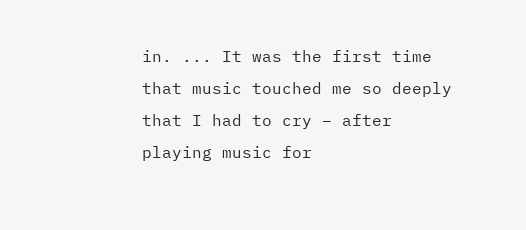in. ... It was the first time that music touched me so deeply that I had to cry − after playing music for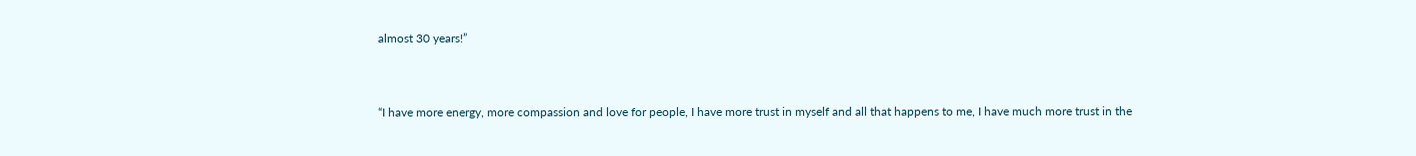almost 30 years!”


“I have more energy, more compassion and love for people, I have more trust in myself and all that happens to me, I have much more trust in the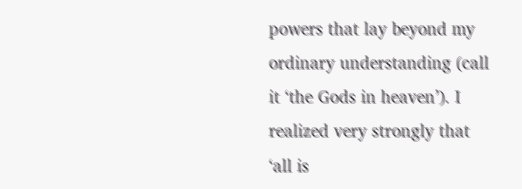powers that lay beyond my ordinary understanding (call it ‘the Gods in heaven’). I realized very strongly that ‘all is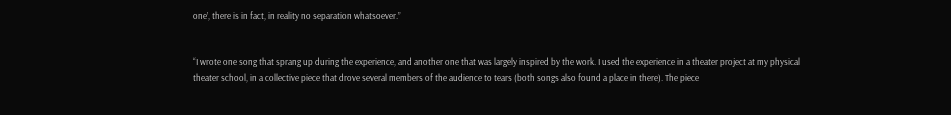one’, there is in fact, in reality no separation whatsoever.”


“I wrote one song that sprang up during the experience, and another one that was largely inspired by the work. I used the experience in a theater project at my physical theater school, in a collective piece that drove several members of the audience to tears (both songs also found a place in there). The piece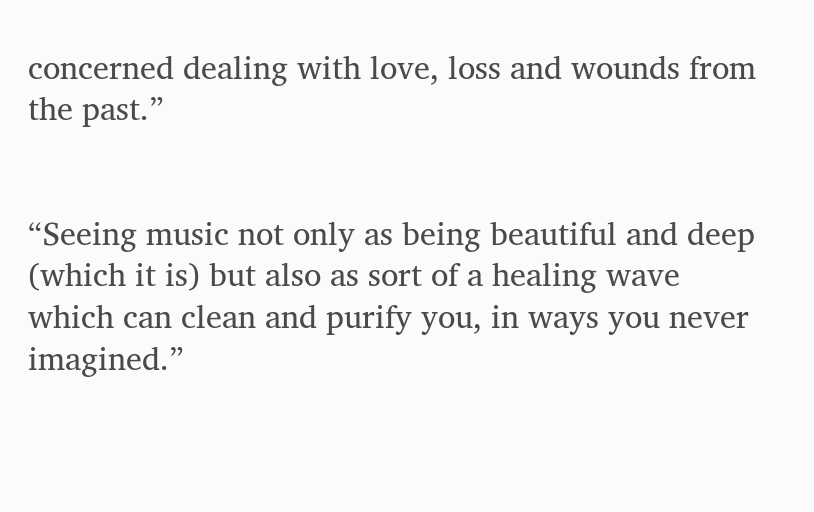concerned dealing with love, loss and wounds from the past.”


“Seeing music not only as being beautiful and deep (which it is) but also as sort of a healing wave which can clean and purify you, in ways you never imagined.”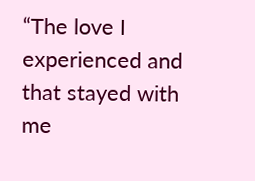“The love I experienced and that stayed with me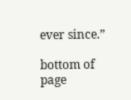ever since.”

bottom of page